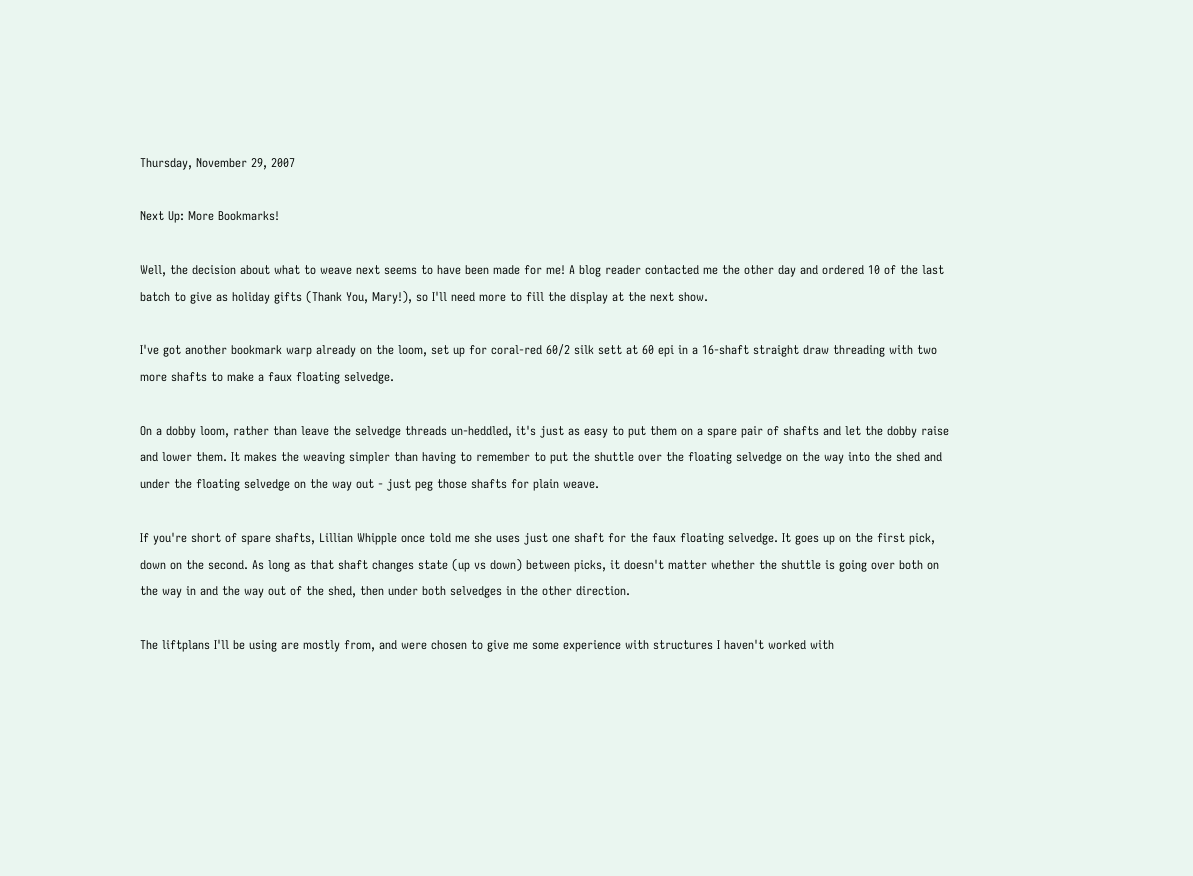Thursday, November 29, 2007

Next Up: More Bookmarks!

Well, the decision about what to weave next seems to have been made for me! A blog reader contacted me the other day and ordered 10 of the last batch to give as holiday gifts (Thank You, Mary!), so I'll need more to fill the display at the next show.

I've got another bookmark warp already on the loom, set up for coral-red 60/2 silk sett at 60 epi in a 16-shaft straight draw threading with two more shafts to make a faux floating selvedge.

On a dobby loom, rather than leave the selvedge threads un-heddled, it's just as easy to put them on a spare pair of shafts and let the dobby raise and lower them. It makes the weaving simpler than having to remember to put the shuttle over the floating selvedge on the way into the shed and under the floating selvedge on the way out - just peg those shafts for plain weave.

If you're short of spare shafts, Lillian Whipple once told me she uses just one shaft for the faux floating selvedge. It goes up on the first pick, down on the second. As long as that shaft changes state (up vs down) between picks, it doesn't matter whether the shuttle is going over both on the way in and the way out of the shed, then under both selvedges in the other direction.

The liftplans I'll be using are mostly from, and were chosen to give me some experience with structures I haven't worked with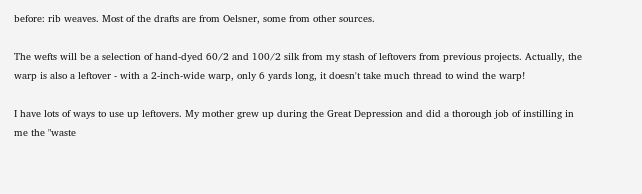before: rib weaves. Most of the drafts are from Oelsner, some from other sources.

The wefts will be a selection of hand-dyed 60/2 and 100/2 silk from my stash of leftovers from previous projects. Actually, the warp is also a leftover - with a 2-inch-wide warp, only 6 yards long, it doesn't take much thread to wind the warp!

I have lots of ways to use up leftovers. My mother grew up during the Great Depression and did a thorough job of instilling in me the "waste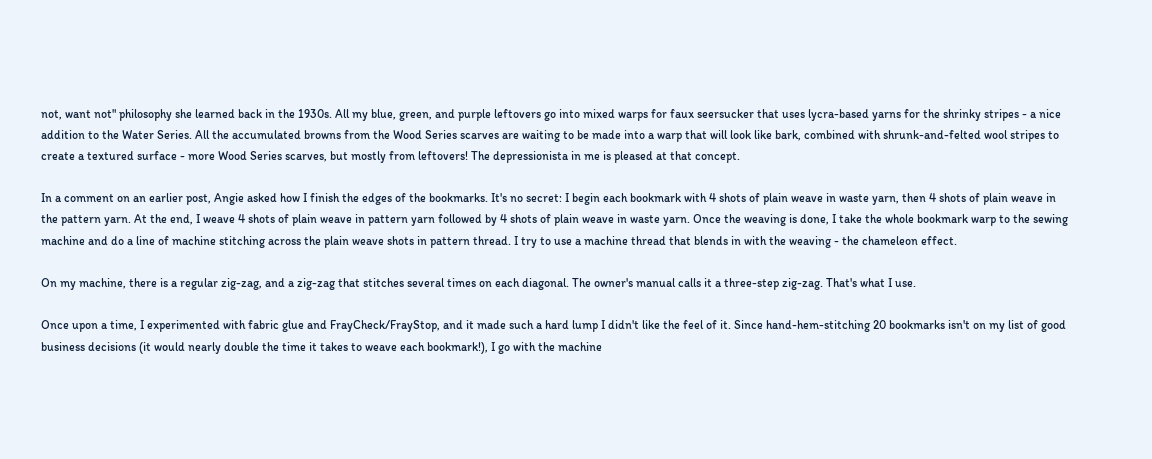not, want not" philosophy she learned back in the 1930s. All my blue, green, and purple leftovers go into mixed warps for faux seersucker that uses lycra-based yarns for the shrinky stripes - a nice addition to the Water Series. All the accumulated browns from the Wood Series scarves are waiting to be made into a warp that will look like bark, combined with shrunk-and-felted wool stripes to create a textured surface - more Wood Series scarves, but mostly from leftovers! The depressionista in me is pleased at that concept.

In a comment on an earlier post, Angie asked how I finish the edges of the bookmarks. It's no secret: I begin each bookmark with 4 shots of plain weave in waste yarn, then 4 shots of plain weave in the pattern yarn. At the end, I weave 4 shots of plain weave in pattern yarn followed by 4 shots of plain weave in waste yarn. Once the weaving is done, I take the whole bookmark warp to the sewing machine and do a line of machine stitching across the plain weave shots in pattern thread. I try to use a machine thread that blends in with the weaving - the chameleon effect.

On my machine, there is a regular zig-zag, and a zig-zag that stitches several times on each diagonal. The owner's manual calls it a three-step zig-zag. That's what I use.

Once upon a time, I experimented with fabric glue and FrayCheck/FrayStop, and it made such a hard lump I didn't like the feel of it. Since hand-hem-stitching 20 bookmarks isn't on my list of good business decisions (it would nearly double the time it takes to weave each bookmark!), I go with the machine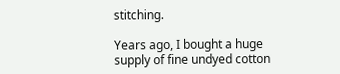stitching.

Years ago, I bought a huge supply of fine undyed cotton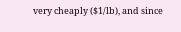very cheaply ($1/lb), and since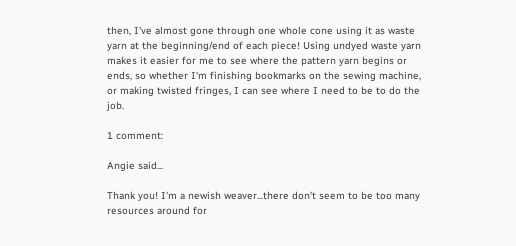then, I've almost gone through one whole cone using it as waste yarn at the beginning/end of each piece! Using undyed waste yarn makes it easier for me to see where the pattern yarn begins or ends, so whether I'm finishing bookmarks on the sewing machine, or making twisted fringes, I can see where I need to be to do the job.

1 comment:

Angie said...

Thank you! I'm a newish weaver...there don't seem to be too many resources around for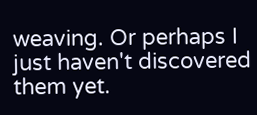weaving. Or perhaps I just haven't discovered them yet.